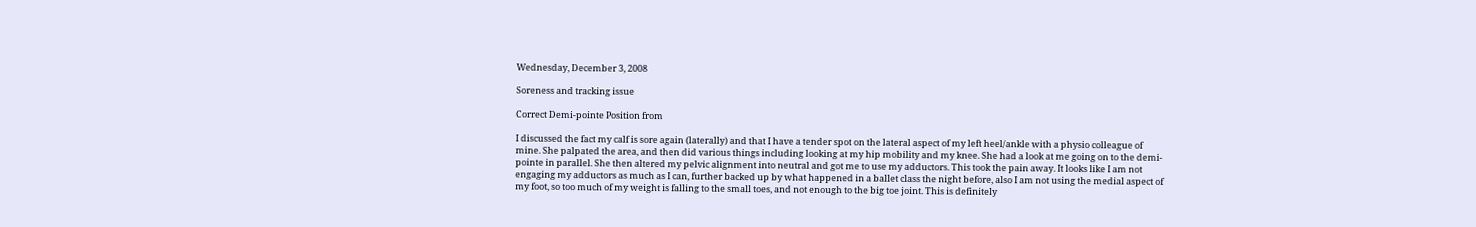Wednesday, December 3, 2008

Soreness and tracking issue

Correct Demi-pointe Position from

I discussed the fact my calf is sore again (laterally) and that I have a tender spot on the lateral aspect of my left heel/ankle with a physio colleague of mine. She palpated the area, and then did various things including looking at my hip mobility and my knee. She had a look at me going on to the demi-pointe in parallel. She then altered my pelvic alignment into neutral and got me to use my adductors. This took the pain away. It looks like I am not engaging my adductors as much as I can, further backed up by what happened in a ballet class the night before, also I am not using the medial aspect of my foot, so too much of my weight is falling to the small toes, and not enough to the big toe joint. This is definitely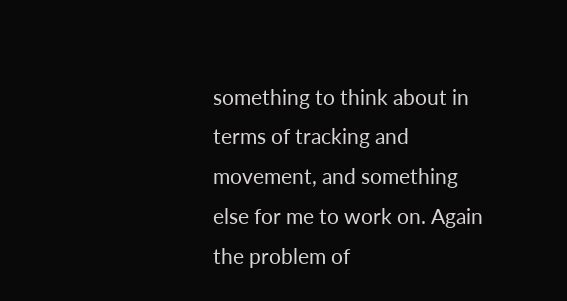something to think about in terms of tracking and movement, and something else for me to work on. Again the problem of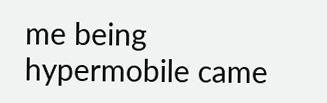me being hypermobile came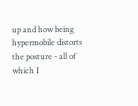up and how being hypermobile distorts the posture - all of which I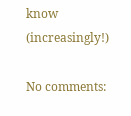know (increasingly!)

No comments: